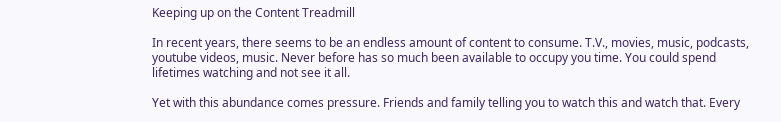Keeping up on the Content Treadmill

In recent years, there seems to be an endless amount of content to consume. T.V., movies, music, podcasts, youtube videos, music. Never before has so much been available to occupy you time. You could spend lifetimes watching and not see it all.

Yet with this abundance comes pressure. Friends and family telling you to watch this and watch that. Every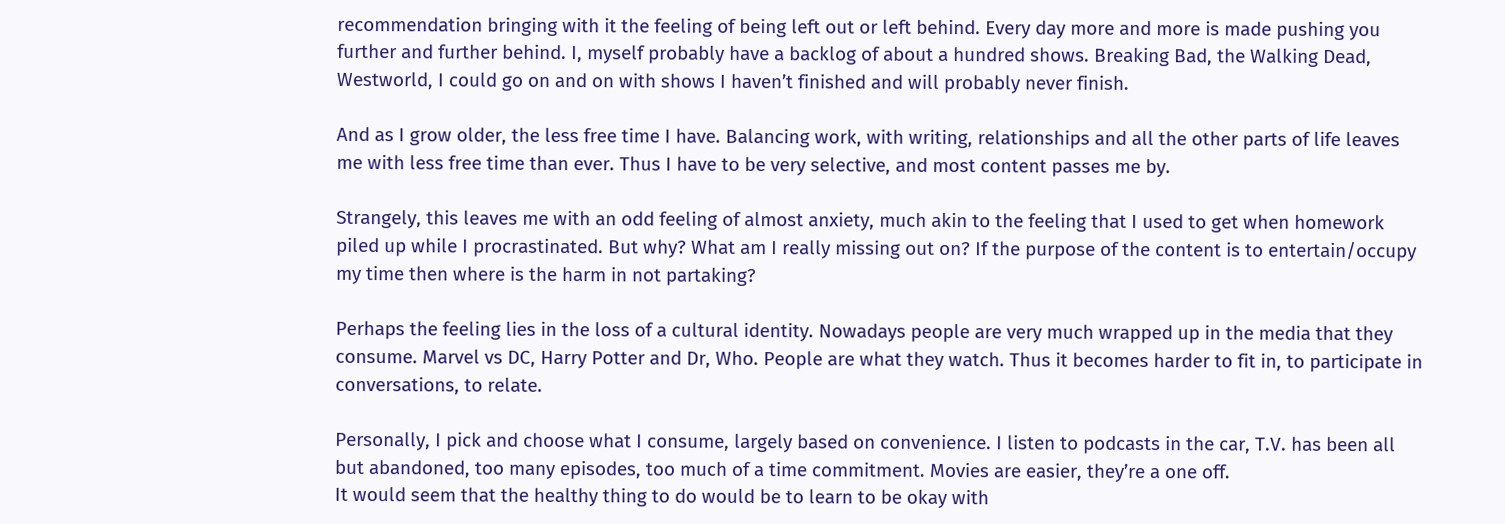recommendation bringing with it the feeling of being left out or left behind. Every day more and more is made pushing you further and further behind. I, myself probably have a backlog of about a hundred shows. Breaking Bad, the Walking Dead, Westworld, I could go on and on with shows I haven’t finished and will probably never finish.

And as I grow older, the less free time I have. Balancing work, with writing, relationships and all the other parts of life leaves me with less free time than ever. Thus I have to be very selective, and most content passes me by.

Strangely, this leaves me with an odd feeling of almost anxiety, much akin to the feeling that I used to get when homework piled up while I procrastinated. But why? What am I really missing out on? If the purpose of the content is to entertain/occupy my time then where is the harm in not partaking?

Perhaps the feeling lies in the loss of a cultural identity. Nowadays people are very much wrapped up in the media that they consume. Marvel vs DC, Harry Potter and Dr, Who. People are what they watch. Thus it becomes harder to fit in, to participate in conversations, to relate.

Personally, I pick and choose what I consume, largely based on convenience. I listen to podcasts in the car, T.V. has been all but abandoned, too many episodes, too much of a time commitment. Movies are easier, they’re a one off.
It would seem that the healthy thing to do would be to learn to be okay with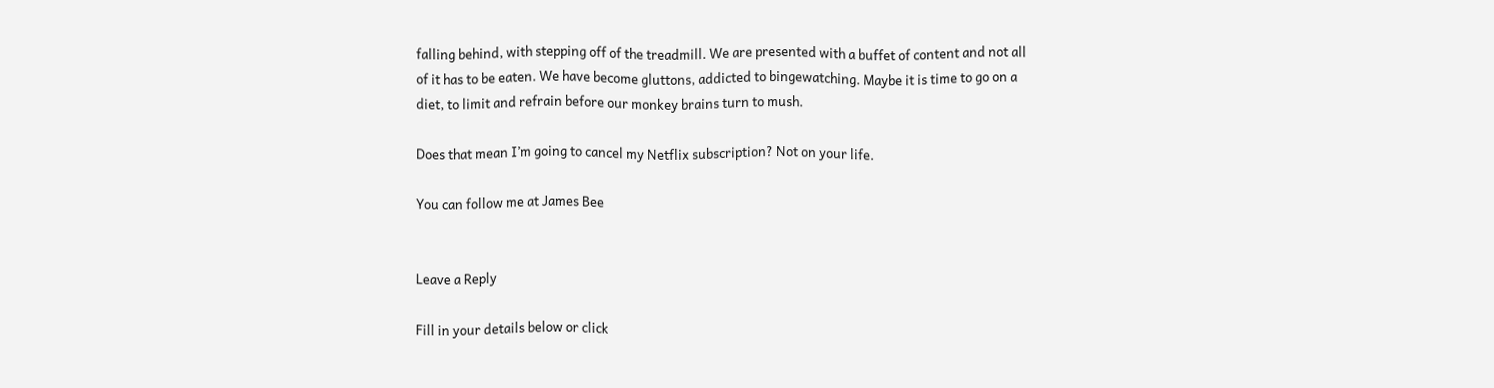falling behind, with stepping off of the treadmill. We are presented with a buffet of content and not all of it has to be eaten. We have become gluttons, addicted to bingewatching. Maybe it is time to go on a diet, to limit and refrain before our monkey brains turn to mush.

Does that mean I’m going to cancel my Netflix subscription? Not on your life.

You can follow me at James Bee


Leave a Reply

Fill in your details below or click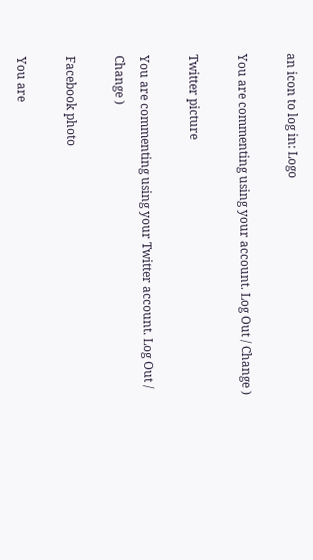an icon to log in: Logo

You are commenting using your account. Log Out / Change )

Twitter picture

You are commenting using your Twitter account. Log Out / Change )

Facebook photo

You are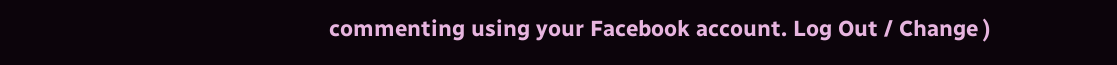commenting using your Facebook account. Log Out / Change )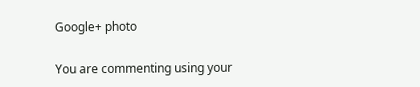Google+ photo

You are commenting using your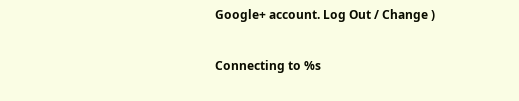Google+ account. Log Out / Change )

Connecting to %s